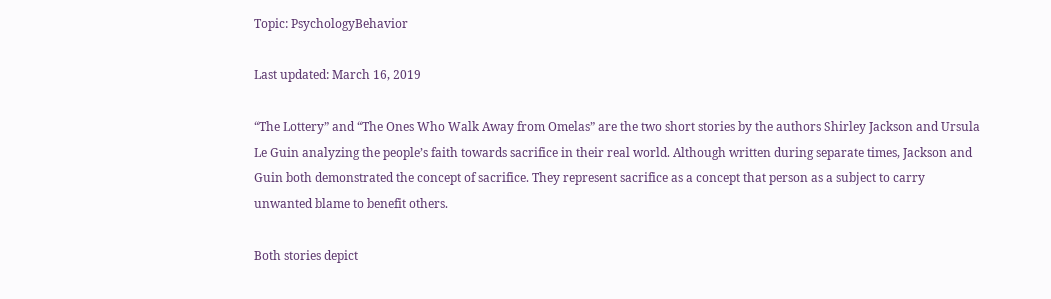Topic: PsychologyBehavior

Last updated: March 16, 2019

“The Lottery” and “The Ones Who Walk Away from Omelas” are the two short stories by the authors Shirley Jackson and Ursula Le Guin analyzing the people’s faith towards sacrifice in their real world. Although written during separate times, Jackson and Guin both demonstrated the concept of sacrifice. They represent sacrifice as a concept that person as a subject to carry unwanted blame to benefit others.

Both stories depict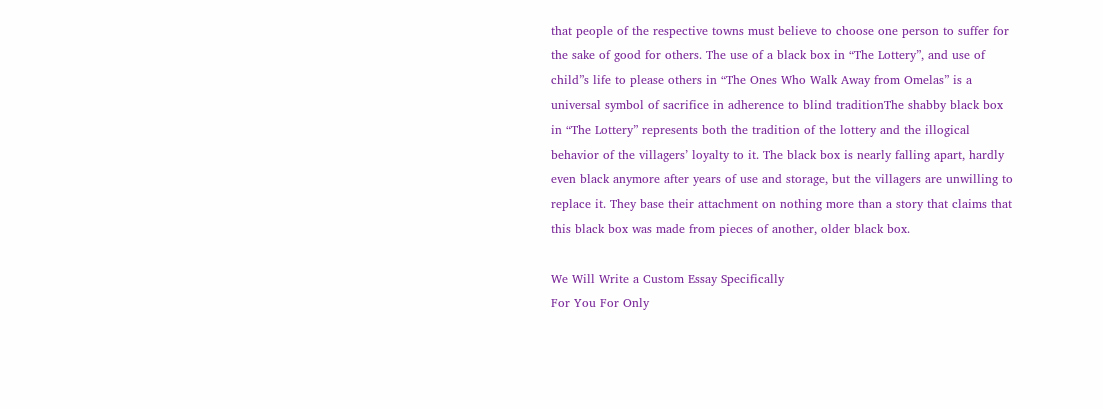that people of the respective towns must believe to choose one person to suffer for the sake of good for others. The use of a black box in “The Lottery”, and use of child”s life to please others in “The Ones Who Walk Away from Omelas” is a universal symbol of sacrifice in adherence to blind traditionThe shabby black box in “The Lottery” represents both the tradition of the lottery and the illogical behavior of the villagers’ loyalty to it. The black box is nearly falling apart, hardly even black anymore after years of use and storage, but the villagers are unwilling to replace it. They base their attachment on nothing more than a story that claims that this black box was made from pieces of another, older black box.

We Will Write a Custom Essay Specifically
For You For Only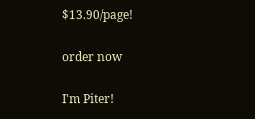$13.90/page!

order now

I'm Piter!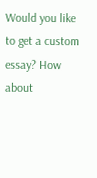Would you like to get a custom essay? How about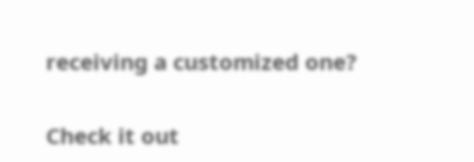receiving a customized one?

Check it out